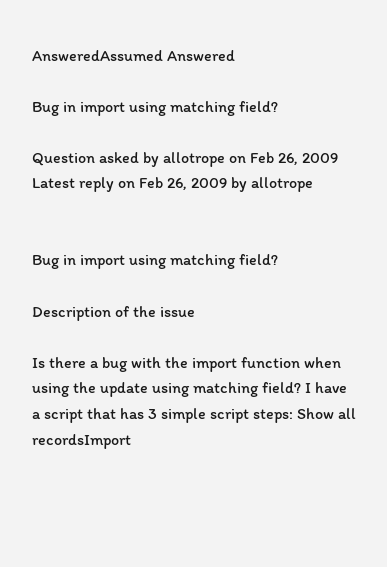AnsweredAssumed Answered

Bug in import using matching field?

Question asked by allotrope on Feb 26, 2009
Latest reply on Feb 26, 2009 by allotrope


Bug in import using matching field?

Description of the issue

Is there a bug with the import function when using the update using matching field? I have a script that has 3 simple script steps: Show all recordsImport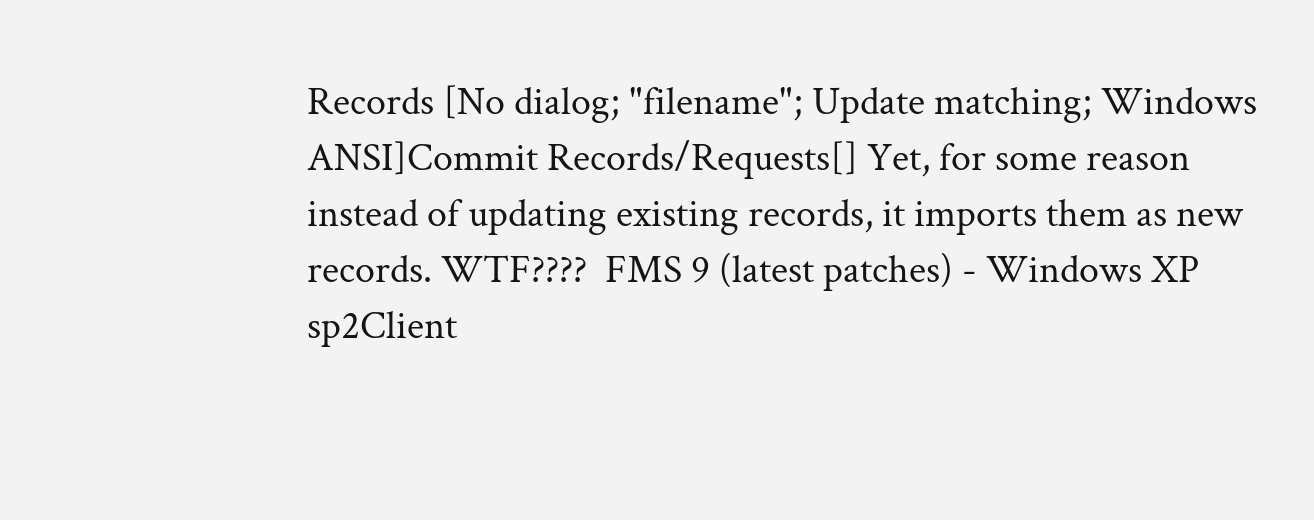Records [No dialog; "filename"; Update matching; Windows ANSI]Commit Records/Requests[] Yet, for some reason instead of updating existing records, it imports them as new records. WTF????  FMS 9 (latest patches) - Windows XP sp2Client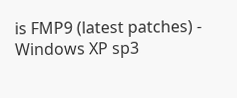is FMP9 (latest patches) - Windows XP sp3